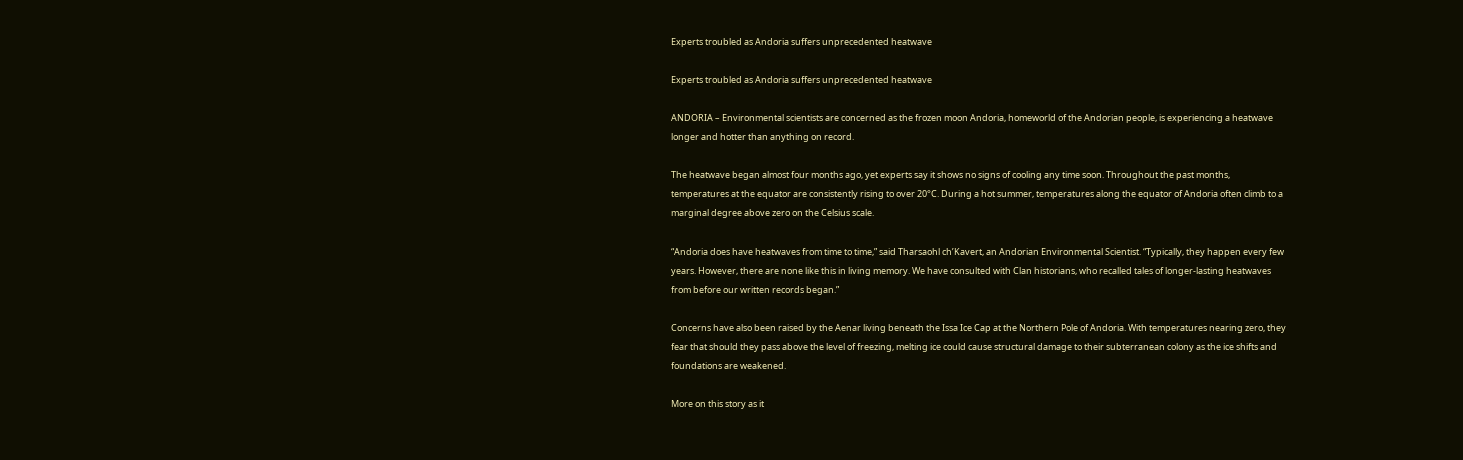Experts troubled as Andoria suffers unprecedented heatwave

Experts troubled as Andoria suffers unprecedented heatwave

ANDORIA – Environmental scientists are concerned as the frozen moon Andoria, homeworld of the Andorian people, is experiencing a heatwave longer and hotter than anything on record.

The heatwave began almost four months ago, yet experts say it shows no signs of cooling any time soon. Throughout the past months, temperatures at the equator are consistently rising to over 20°C. During a hot summer, temperatures along the equator of Andoria often climb to a marginal degree above zero on the Celsius scale.

“Andoria does have heatwaves from time to time,” said Tharsaohl ch’Kavert, an Andorian Environmental Scientist. “Typically, they happen every few years. However, there are none like this in living memory. We have consulted with Clan historians, who recalled tales of longer-lasting heatwaves from before our written records began.”

Concerns have also been raised by the Aenar living beneath the Issa Ice Cap at the Northern Pole of Andoria. With temperatures nearing zero, they fear that should they pass above the level of freezing, melting ice could cause structural damage to their subterranean colony as the ice shifts and foundations are weakened.

More on this story as it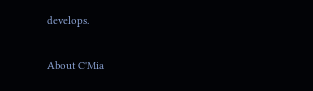develops.

About C'Mia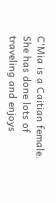C'Mia is a Caitian female. She has done lots of traveling and enjoys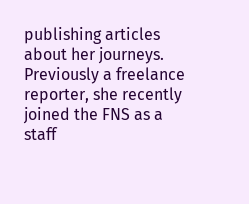publishing articles about her journeys. Previously a freelance reporter, she recently joined the FNS as a staff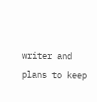writer and plans to keep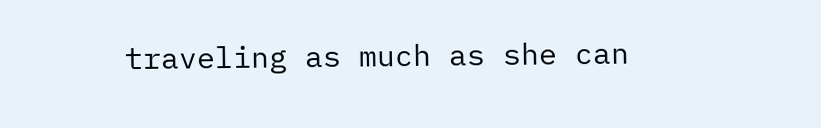traveling as much as she can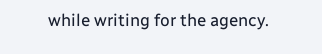while writing for the agency.